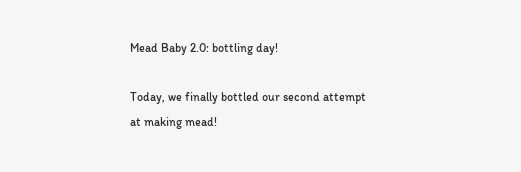Mead Baby 2.0: bottling day!

Today, we finally bottled our second attempt at making mead!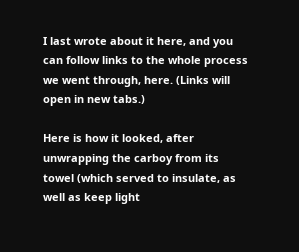I last wrote about it here, and you can follow links to the whole process we went through, here. (Links will open in new tabs.)

Here is how it looked, after unwrapping the carboy from its towel (which served to insulate, as well as keep light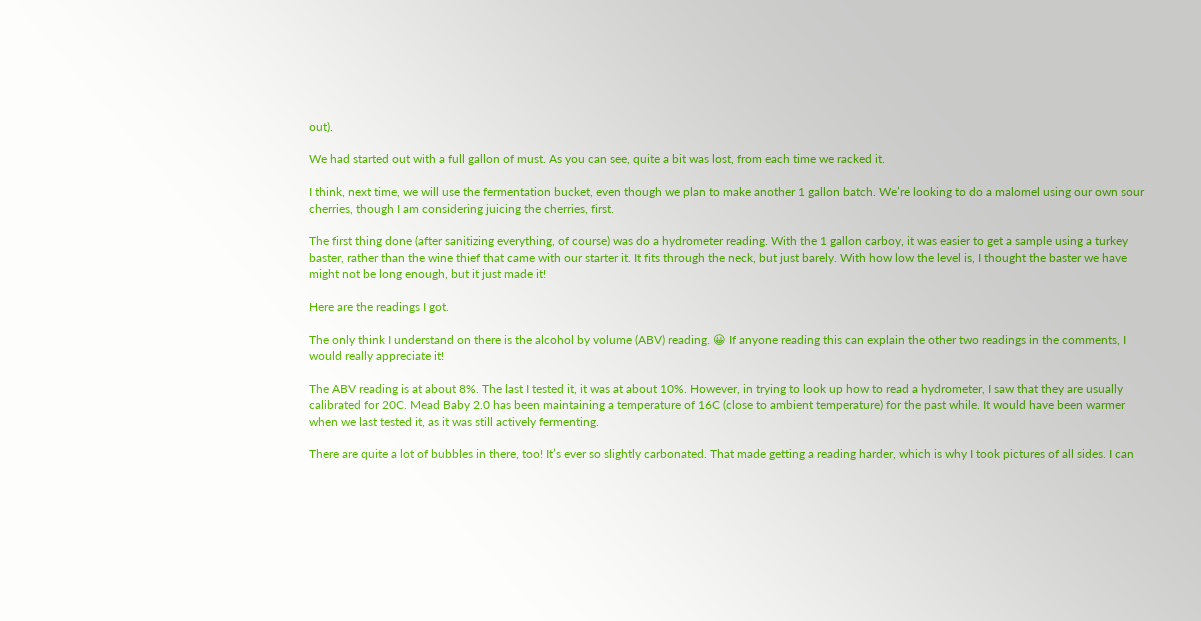out).

We had started out with a full gallon of must. As you can see, quite a bit was lost, from each time we racked it.

I think, next time, we will use the fermentation bucket, even though we plan to make another 1 gallon batch. We’re looking to do a malomel using our own sour cherries, though I am considering juicing the cherries, first.

The first thing done (after sanitizing everything, of course) was do a hydrometer reading. With the 1 gallon carboy, it was easier to get a sample using a turkey baster, rather than the wine thief that came with our starter it. It fits through the neck, but just barely. With how low the level is, I thought the baster we have might not be long enough, but it just made it!

Here are the readings I got.

The only think I understand on there is the alcohol by volume (ABV) reading. 😀 If anyone reading this can explain the other two readings in the comments, I would really appreciate it!

The ABV reading is at about 8%. The last I tested it, it was at about 10%. However, in trying to look up how to read a hydrometer, I saw that they are usually calibrated for 20C. Mead Baby 2.0 has been maintaining a temperature of 16C (close to ambient temperature) for the past while. It would have been warmer when we last tested it, as it was still actively fermenting.

There are quite a lot of bubbles in there, too! It’s ever so slightly carbonated. That made getting a reading harder, which is why I took pictures of all sides. I can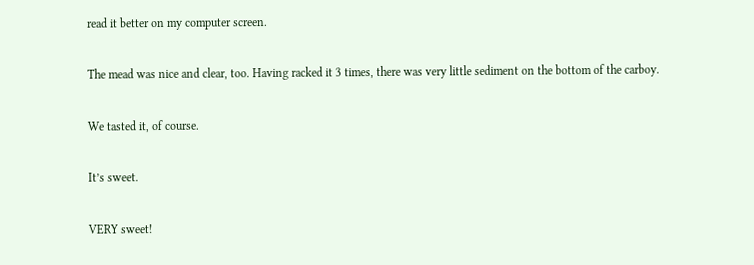read it better on my computer screen.

The mead was nice and clear, too. Having racked it 3 times, there was very little sediment on the bottom of the carboy.

We tasted it, of course.

It’s sweet.

VERY sweet!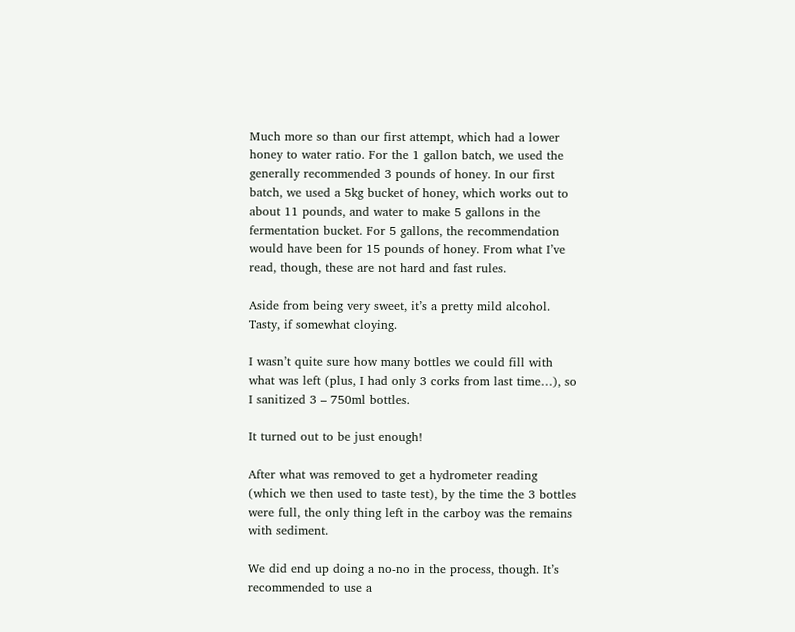Much more so than our first attempt, which had a lower honey to water ratio. For the 1 gallon batch, we used the generally recommended 3 pounds of honey. In our first batch, we used a 5kg bucket of honey, which works out to about 11 pounds, and water to make 5 gallons in the fermentation bucket. For 5 gallons, the recommendation would have been for 15 pounds of honey. From what I’ve read, though, these are not hard and fast rules.

Aside from being very sweet, it’s a pretty mild alcohol. Tasty, if somewhat cloying.

I wasn’t quite sure how many bottles we could fill with what was left (plus, I had only 3 corks from last time…), so I sanitized 3 – 750ml bottles.

It turned out to be just enough!

After what was removed to get a hydrometer reading (which we then used to taste test), by the time the 3 bottles were full, the only thing left in the carboy was the remains with sediment.

We did end up doing a no-no in the process, though. It’s recommended to use a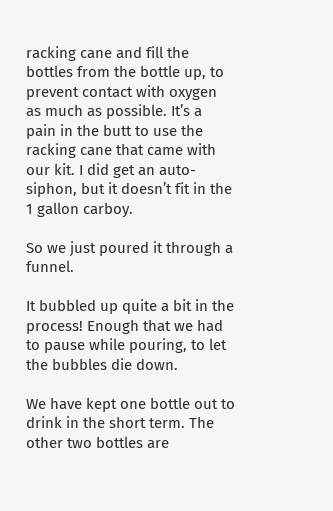racking cane and fill the bottles from the bottle up, to prevent contact with oxygen as much as possible. It’s a pain in the butt to use the racking cane that came with our kit. I did get an auto-siphon, but it doesn’t fit in the 1 gallon carboy.

So we just poured it through a funnel.

It bubbled up quite a bit in the process! Enough that we had to pause while pouring, to let the bubbles die down.

We have kept one bottle out to drink in the short term. The other two bottles are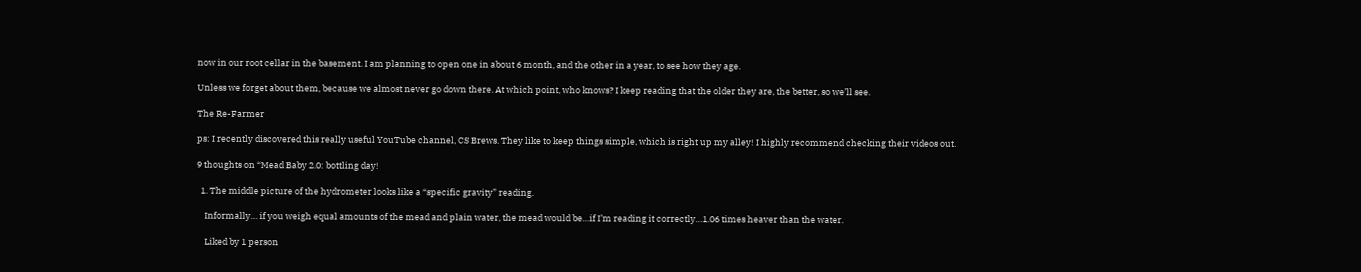now in our root cellar in the basement. I am planning to open one in about 6 month, and the other in a year, to see how they age.

Unless we forget about them, because we almost never go down there. At which point, who knows? I keep reading that the older they are, the better, so we’ll see.

The Re-Farmer

ps: I recently discovered this really useful YouTube channel, CS Brews. They like to keep things simple, which is right up my alley! I highly recommend checking their videos out.

9 thoughts on “Mead Baby 2.0: bottling day!

  1. The middle picture of the hydrometer looks like a “specific gravity” reading.

    Informally… if you weigh equal amounts of the mead and plain water, the mead would be…if I’m reading it correctly…1.06 times heaver than the water.

    Liked by 1 person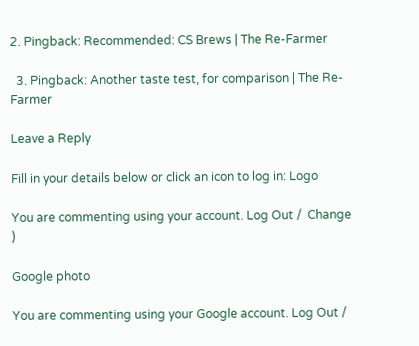2. Pingback: Recommended: CS Brews | The Re-Farmer

  3. Pingback: Another taste test, for comparison | The Re-Farmer

Leave a Reply

Fill in your details below or click an icon to log in: Logo

You are commenting using your account. Log Out /  Change )

Google photo

You are commenting using your Google account. Log Out /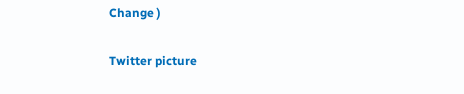Change )

Twitter picture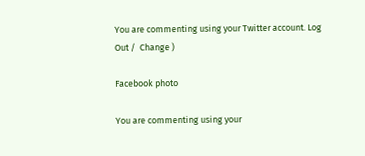You are commenting using your Twitter account. Log Out /  Change )

Facebook photo

You are commenting using your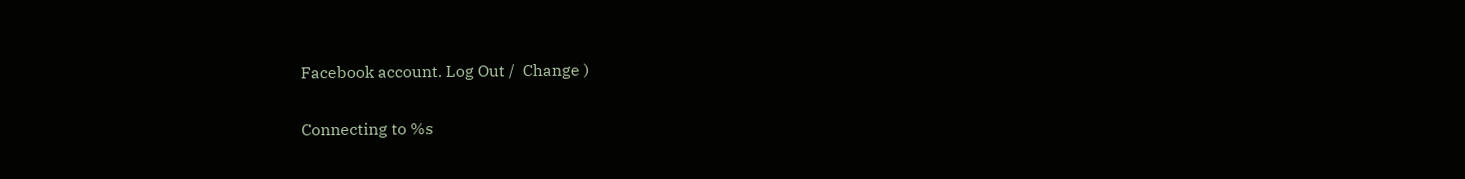Facebook account. Log Out /  Change )

Connecting to %s